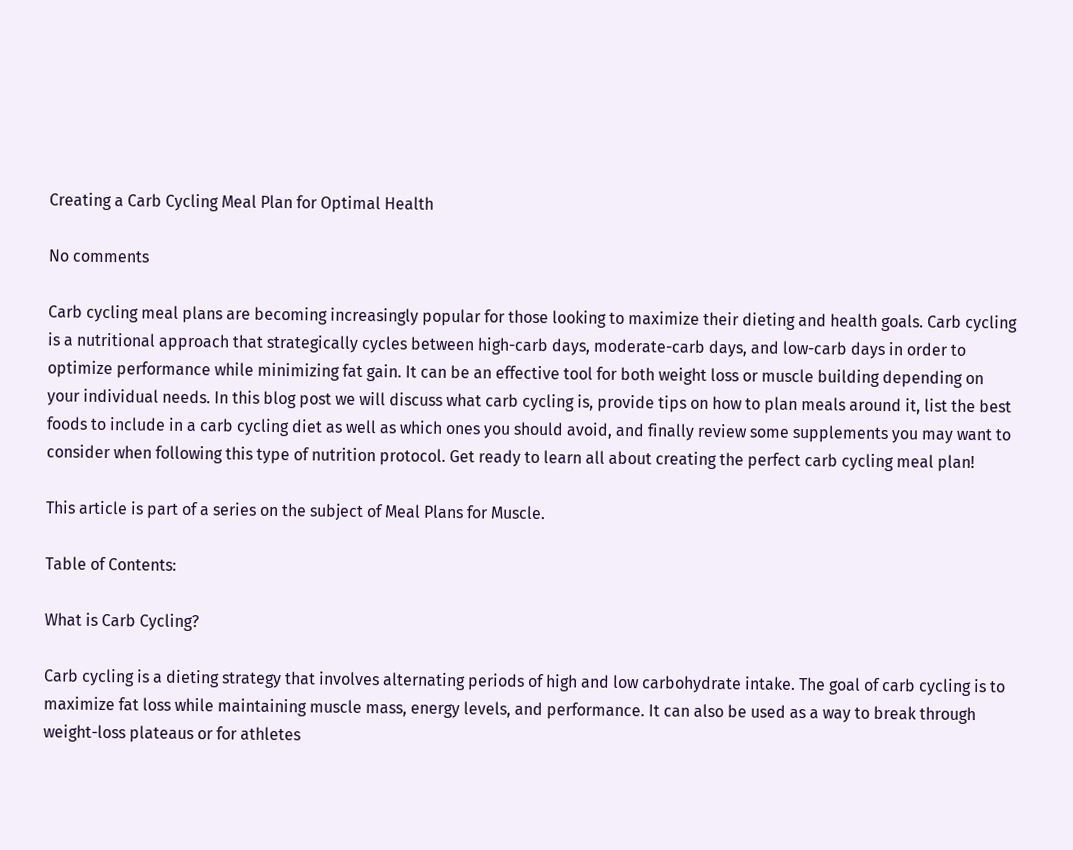Creating a Carb Cycling Meal Plan for Optimal Health

No comments

Carb cycling meal plans are becoming increasingly popular for those looking to maximize their dieting and health goals. Carb cycling is a nutritional approach that strategically cycles between high-carb days, moderate-carb days, and low-carb days in order to optimize performance while minimizing fat gain. It can be an effective tool for both weight loss or muscle building depending on your individual needs. In this blog post we will discuss what carb cycling is, provide tips on how to plan meals around it, list the best foods to include in a carb cycling diet as well as which ones you should avoid, and finally review some supplements you may want to consider when following this type of nutrition protocol. Get ready to learn all about creating the perfect carb cycling meal plan!

This article is part of a series on the subject of Meal Plans for Muscle.

Table of Contents:

What is Carb Cycling?

Carb cycling is a dieting strategy that involves alternating periods of high and low carbohydrate intake. The goal of carb cycling is to maximize fat loss while maintaining muscle mass, energy levels, and performance. It can also be used as a way to break through weight-loss plateaus or for athletes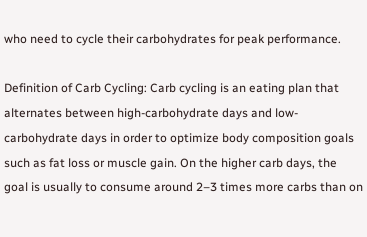who need to cycle their carbohydrates for peak performance.

Definition of Carb Cycling: Carb cycling is an eating plan that alternates between high-carbohydrate days and low-carbohydrate days in order to optimize body composition goals such as fat loss or muscle gain. On the higher carb days, the goal is usually to consume around 2–3 times more carbs than on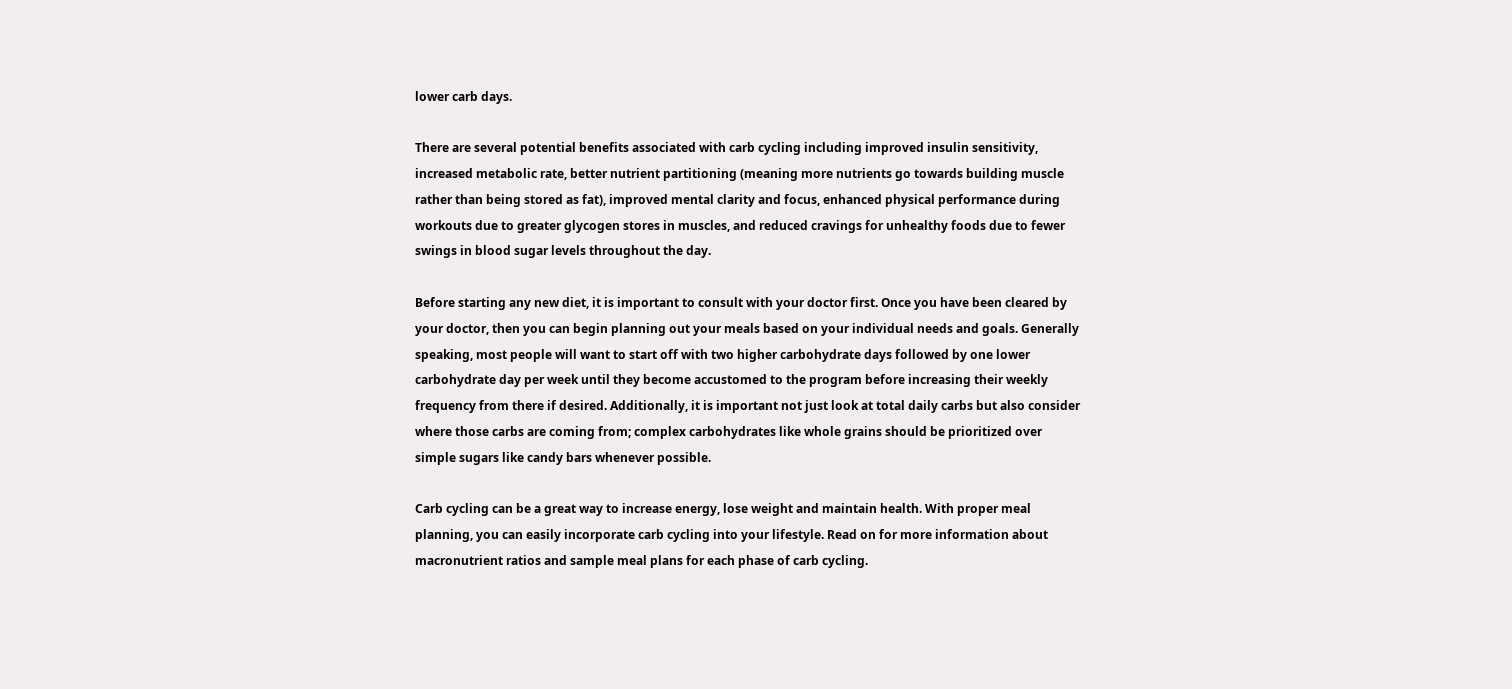lower carb days.

There are several potential benefits associated with carb cycling including improved insulin sensitivity, increased metabolic rate, better nutrient partitioning (meaning more nutrients go towards building muscle rather than being stored as fat), improved mental clarity and focus, enhanced physical performance during workouts due to greater glycogen stores in muscles, and reduced cravings for unhealthy foods due to fewer swings in blood sugar levels throughout the day.

Before starting any new diet, it is important to consult with your doctor first. Once you have been cleared by your doctor, then you can begin planning out your meals based on your individual needs and goals. Generally speaking, most people will want to start off with two higher carbohydrate days followed by one lower carbohydrate day per week until they become accustomed to the program before increasing their weekly frequency from there if desired. Additionally, it is important not just look at total daily carbs but also consider where those carbs are coming from; complex carbohydrates like whole grains should be prioritized over simple sugars like candy bars whenever possible.

Carb cycling can be a great way to increase energy, lose weight and maintain health. With proper meal planning, you can easily incorporate carb cycling into your lifestyle. Read on for more information about macronutrient ratios and sample meal plans for each phase of carb cycling.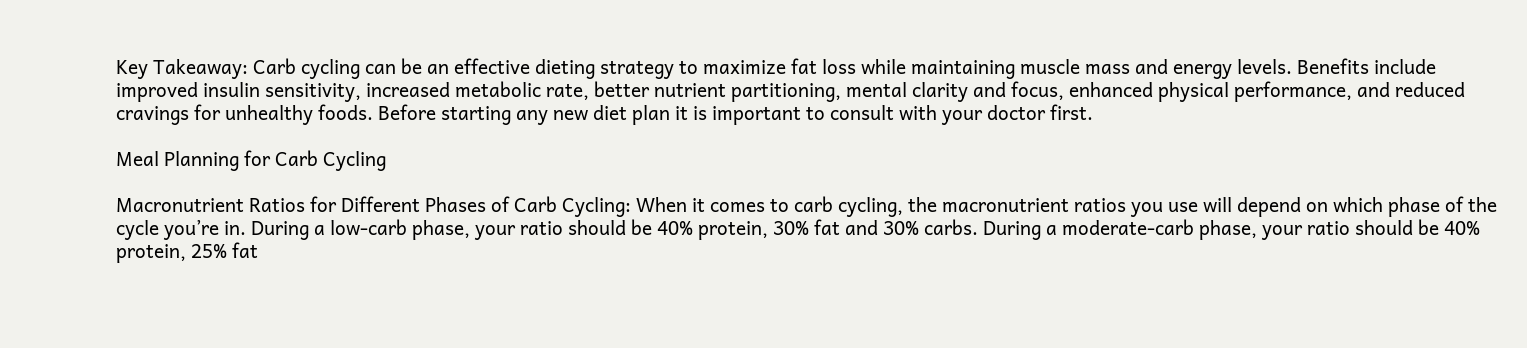Key Takeaway: Carb cycling can be an effective dieting strategy to maximize fat loss while maintaining muscle mass and energy levels. Benefits include improved insulin sensitivity, increased metabolic rate, better nutrient partitioning, mental clarity and focus, enhanced physical performance, and reduced cravings for unhealthy foods. Before starting any new diet plan it is important to consult with your doctor first.

Meal Planning for Carb Cycling

Macronutrient Ratios for Different Phases of Carb Cycling: When it comes to carb cycling, the macronutrient ratios you use will depend on which phase of the cycle you’re in. During a low-carb phase, your ratio should be 40% protein, 30% fat and 30% carbs. During a moderate-carb phase, your ratio should be 40% protein, 25% fat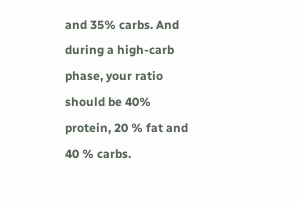and 35% carbs. And during a high-carb phase, your ratio should be 40% protein, 20 % fat and 40 % carbs.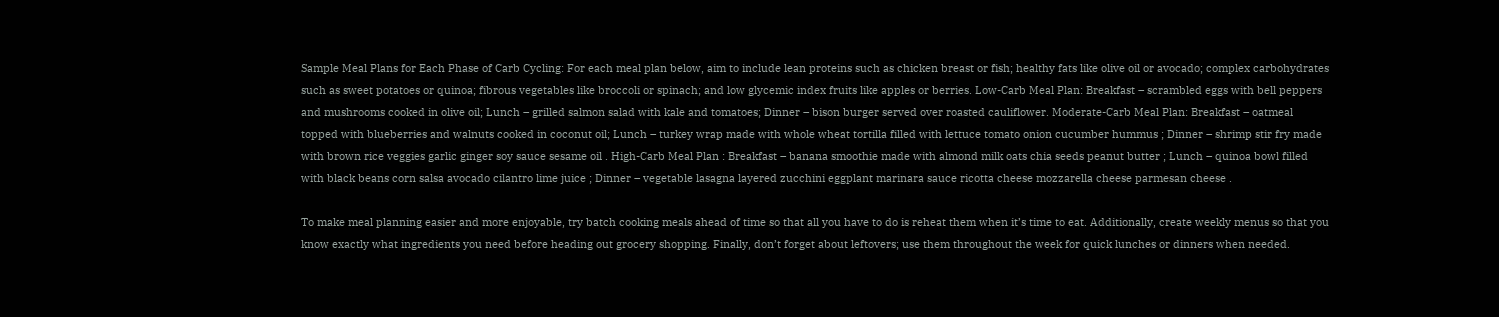Sample Meal Plans for Each Phase of Carb Cycling: For each meal plan below, aim to include lean proteins such as chicken breast or fish; healthy fats like olive oil or avocado; complex carbohydrates such as sweet potatoes or quinoa; fibrous vegetables like broccoli or spinach; and low glycemic index fruits like apples or berries. Low-Carb Meal Plan: Breakfast – scrambled eggs with bell peppers and mushrooms cooked in olive oil; Lunch – grilled salmon salad with kale and tomatoes; Dinner – bison burger served over roasted cauliflower. Moderate-Carb Meal Plan: Breakfast – oatmeal topped with blueberries and walnuts cooked in coconut oil; Lunch – turkey wrap made with whole wheat tortilla filled with lettuce tomato onion cucumber hummus ; Dinner – shrimp stir fry made with brown rice veggies garlic ginger soy sauce sesame oil . High-Carb Meal Plan : Breakfast – banana smoothie made with almond milk oats chia seeds peanut butter ; Lunch – quinoa bowl filled with black beans corn salsa avocado cilantro lime juice ; Dinner – vegetable lasagna layered zucchini eggplant marinara sauce ricotta cheese mozzarella cheese parmesan cheese .

To make meal planning easier and more enjoyable, try batch cooking meals ahead of time so that all you have to do is reheat them when it’s time to eat. Additionally, create weekly menus so that you know exactly what ingredients you need before heading out grocery shopping. Finally, don’t forget about leftovers; use them throughout the week for quick lunches or dinners when needed.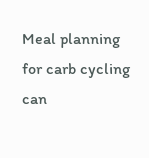Meal planning for carb cycling can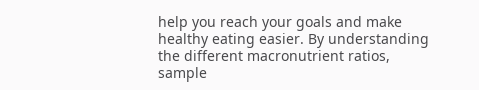help you reach your goals and make healthy eating easier. By understanding the different macronutrient ratios, sample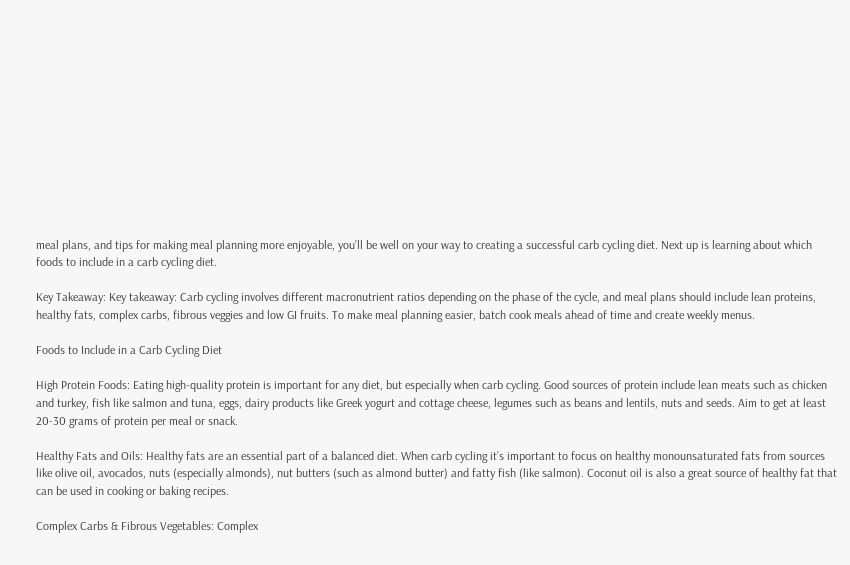meal plans, and tips for making meal planning more enjoyable, you’ll be well on your way to creating a successful carb cycling diet. Next up is learning about which foods to include in a carb cycling diet.

Key Takeaway: Key takeaway: Carb cycling involves different macronutrient ratios depending on the phase of the cycle, and meal plans should include lean proteins, healthy fats, complex carbs, fibrous veggies and low GI fruits. To make meal planning easier, batch cook meals ahead of time and create weekly menus.

Foods to Include in a Carb Cycling Diet

High Protein Foods: Eating high-quality protein is important for any diet, but especially when carb cycling. Good sources of protein include lean meats such as chicken and turkey, fish like salmon and tuna, eggs, dairy products like Greek yogurt and cottage cheese, legumes such as beans and lentils, nuts and seeds. Aim to get at least 20-30 grams of protein per meal or snack.

Healthy Fats and Oils: Healthy fats are an essential part of a balanced diet. When carb cycling it’s important to focus on healthy monounsaturated fats from sources like olive oil, avocados, nuts (especially almonds), nut butters (such as almond butter) and fatty fish (like salmon). Coconut oil is also a great source of healthy fat that can be used in cooking or baking recipes.

Complex Carbs & Fibrous Vegetables: Complex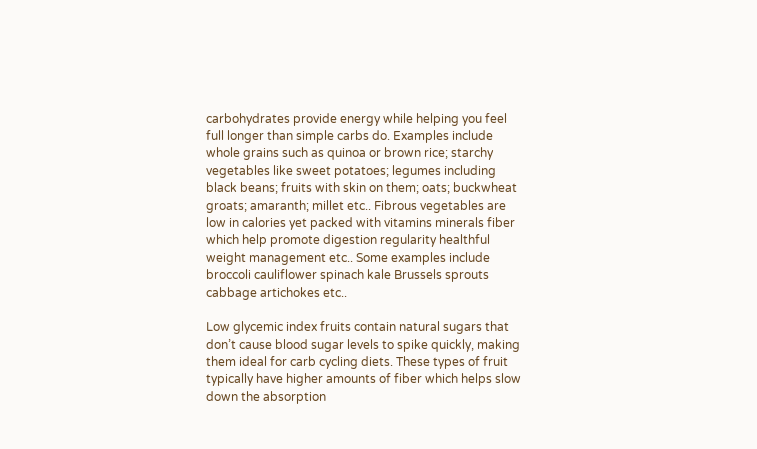carbohydrates provide energy while helping you feel full longer than simple carbs do. Examples include whole grains such as quinoa or brown rice; starchy vegetables like sweet potatoes; legumes including black beans; fruits with skin on them; oats; buckwheat groats; amaranth; millet etc.. Fibrous vegetables are low in calories yet packed with vitamins minerals fiber which help promote digestion regularity healthful weight management etc.. Some examples include broccoli cauliflower spinach kale Brussels sprouts cabbage artichokes etc..

Low glycemic index fruits contain natural sugars that don’t cause blood sugar levels to spike quickly, making them ideal for carb cycling diets. These types of fruit typically have higher amounts of fiber which helps slow down the absorption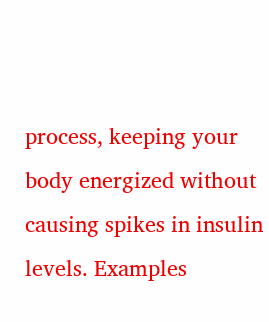process, keeping your body energized without causing spikes in insulin levels. Examples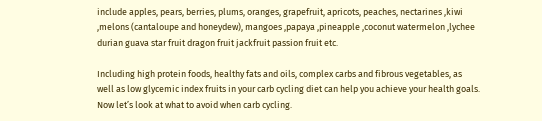include apples, pears, berries, plums, oranges, grapefruit, apricots, peaches, nectarines ,kiwi ,melons (cantaloupe and honeydew), mangoes ,papaya ,pineapple ,coconut watermelon ,lychee durian guava star fruit dragon fruit jackfruit passion fruit etc.

Including high protein foods, healthy fats and oils, complex carbs and fibrous vegetables, as well as low glycemic index fruits in your carb cycling diet can help you achieve your health goals. Now let’s look at what to avoid when carb cycling.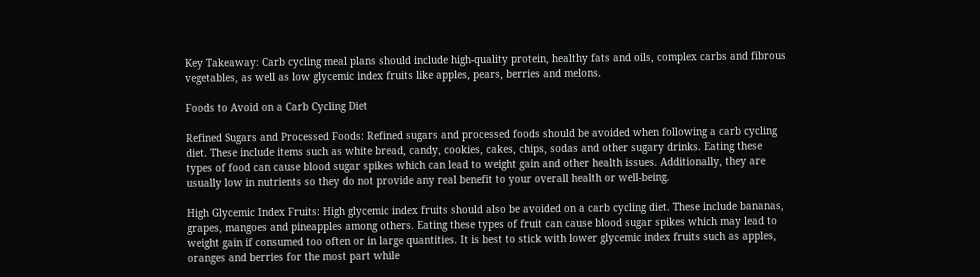Key Takeaway: Carb cycling meal plans should include high-quality protein, healthy fats and oils, complex carbs and fibrous vegetables, as well as low glycemic index fruits like apples, pears, berries and melons.

Foods to Avoid on a Carb Cycling Diet

Refined Sugars and Processed Foods: Refined sugars and processed foods should be avoided when following a carb cycling diet. These include items such as white bread, candy, cookies, cakes, chips, sodas and other sugary drinks. Eating these types of food can cause blood sugar spikes which can lead to weight gain and other health issues. Additionally, they are usually low in nutrients so they do not provide any real benefit to your overall health or well-being.

High Glycemic Index Fruits: High glycemic index fruits should also be avoided on a carb cycling diet. These include bananas, grapes, mangoes and pineapples among others. Eating these types of fruit can cause blood sugar spikes which may lead to weight gain if consumed too often or in large quantities. It is best to stick with lower glycemic index fruits such as apples, oranges and berries for the most part while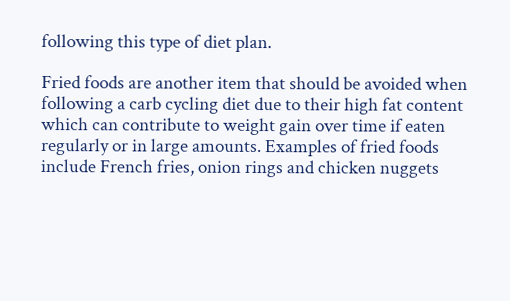following this type of diet plan.

Fried foods are another item that should be avoided when following a carb cycling diet due to their high fat content which can contribute to weight gain over time if eaten regularly or in large amounts. Examples of fried foods include French fries, onion rings and chicken nuggets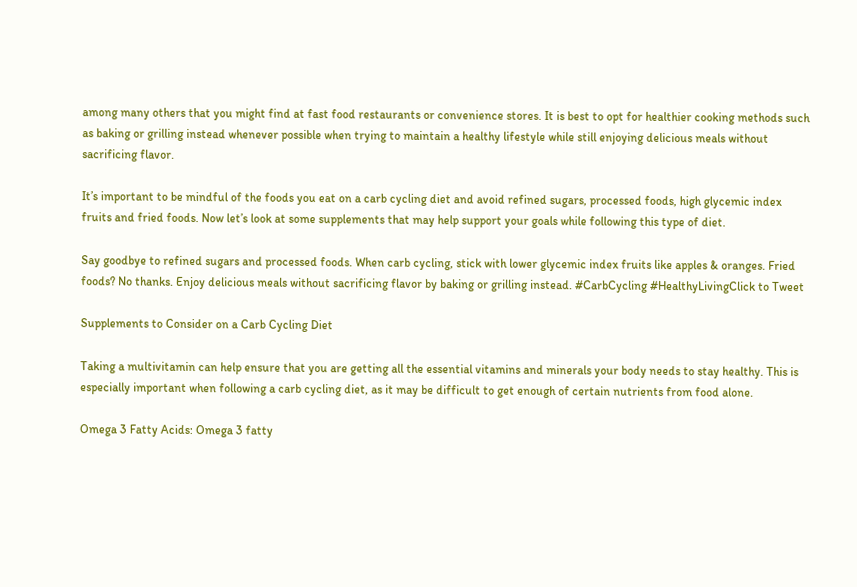among many others that you might find at fast food restaurants or convenience stores. It is best to opt for healthier cooking methods such as baking or grilling instead whenever possible when trying to maintain a healthy lifestyle while still enjoying delicious meals without sacrificing flavor.

It’s important to be mindful of the foods you eat on a carb cycling diet and avoid refined sugars, processed foods, high glycemic index fruits and fried foods. Now let’s look at some supplements that may help support your goals while following this type of diet.

Say goodbye to refined sugars and processed foods. When carb cycling, stick with lower glycemic index fruits like apples & oranges. Fried foods? No thanks. Enjoy delicious meals without sacrificing flavor by baking or grilling instead. #CarbCycling #HealthyLivingClick to Tweet

Supplements to Consider on a Carb Cycling Diet

Taking a multivitamin can help ensure that you are getting all the essential vitamins and minerals your body needs to stay healthy. This is especially important when following a carb cycling diet, as it may be difficult to get enough of certain nutrients from food alone.

Omega 3 Fatty Acids: Omega 3 fatty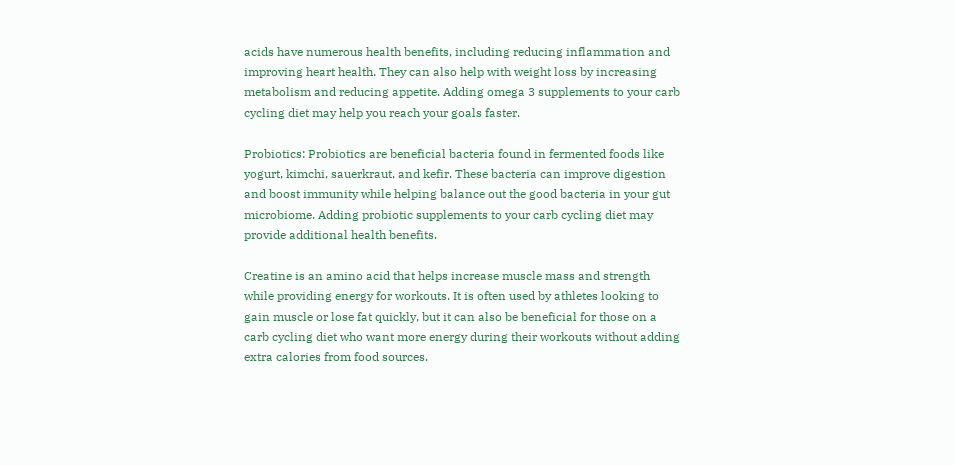acids have numerous health benefits, including reducing inflammation and improving heart health. They can also help with weight loss by increasing metabolism and reducing appetite. Adding omega 3 supplements to your carb cycling diet may help you reach your goals faster.

Probiotics: Probiotics are beneficial bacteria found in fermented foods like yogurt, kimchi, sauerkraut, and kefir. These bacteria can improve digestion and boost immunity while helping balance out the good bacteria in your gut microbiome. Adding probiotic supplements to your carb cycling diet may provide additional health benefits.

Creatine is an amino acid that helps increase muscle mass and strength while providing energy for workouts. It is often used by athletes looking to gain muscle or lose fat quickly, but it can also be beneficial for those on a carb cycling diet who want more energy during their workouts without adding extra calories from food sources.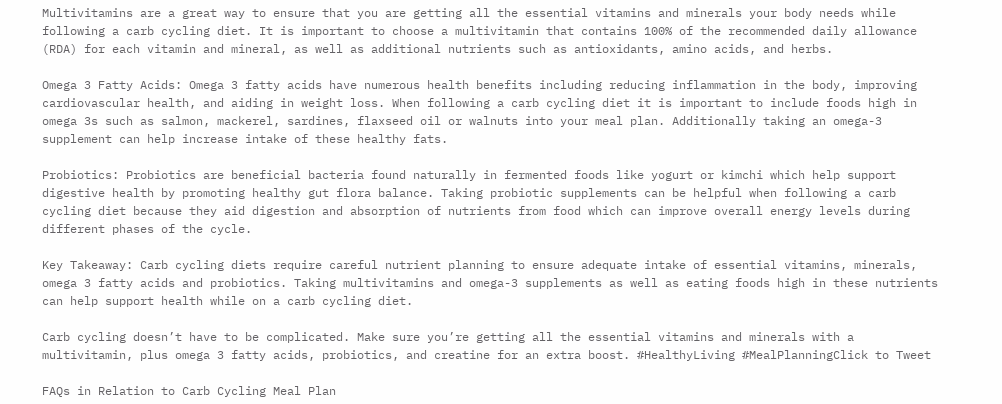Multivitamins are a great way to ensure that you are getting all the essential vitamins and minerals your body needs while following a carb cycling diet. It is important to choose a multivitamin that contains 100% of the recommended daily allowance (RDA) for each vitamin and mineral, as well as additional nutrients such as antioxidants, amino acids, and herbs.

Omega 3 Fatty Acids: Omega 3 fatty acids have numerous health benefits including reducing inflammation in the body, improving cardiovascular health, and aiding in weight loss. When following a carb cycling diet it is important to include foods high in omega 3s such as salmon, mackerel, sardines, flaxseed oil or walnuts into your meal plan. Additionally taking an omega-3 supplement can help increase intake of these healthy fats.

Probiotics: Probiotics are beneficial bacteria found naturally in fermented foods like yogurt or kimchi which help support digestive health by promoting healthy gut flora balance. Taking probiotic supplements can be helpful when following a carb cycling diet because they aid digestion and absorption of nutrients from food which can improve overall energy levels during different phases of the cycle.

Key Takeaway: Carb cycling diets require careful nutrient planning to ensure adequate intake of essential vitamins, minerals, omega 3 fatty acids and probiotics. Taking multivitamins and omega-3 supplements as well as eating foods high in these nutrients can help support health while on a carb cycling diet.

Carb cycling doesn’t have to be complicated. Make sure you’re getting all the essential vitamins and minerals with a multivitamin, plus omega 3 fatty acids, probiotics, and creatine for an extra boost. #HealthyLiving #MealPlanningClick to Tweet

FAQs in Relation to Carb Cycling Meal Plan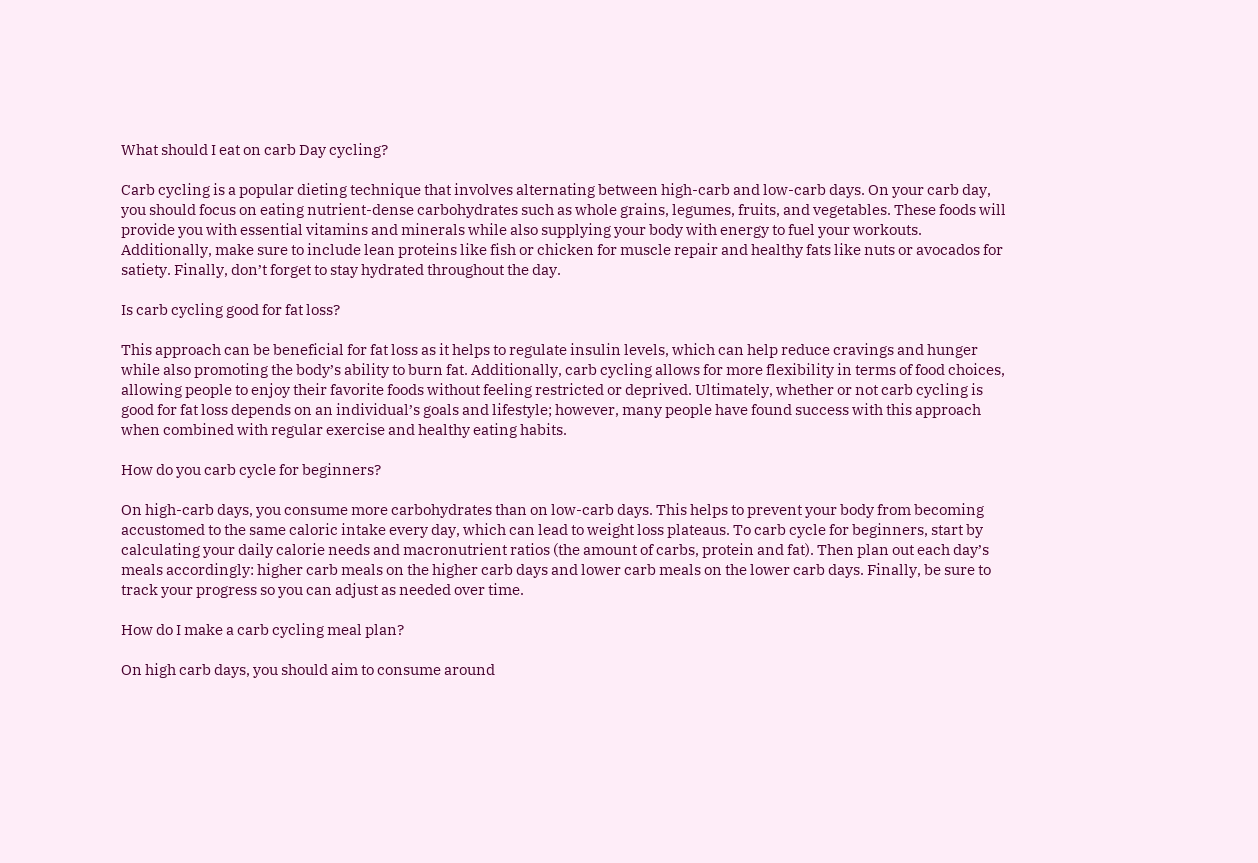What should I eat on carb Day cycling?

Carb cycling is a popular dieting technique that involves alternating between high-carb and low-carb days. On your carb day, you should focus on eating nutrient-dense carbohydrates such as whole grains, legumes, fruits, and vegetables. These foods will provide you with essential vitamins and minerals while also supplying your body with energy to fuel your workouts. Additionally, make sure to include lean proteins like fish or chicken for muscle repair and healthy fats like nuts or avocados for satiety. Finally, don’t forget to stay hydrated throughout the day.

Is carb cycling good for fat loss?

This approach can be beneficial for fat loss as it helps to regulate insulin levels, which can help reduce cravings and hunger while also promoting the body’s ability to burn fat. Additionally, carb cycling allows for more flexibility in terms of food choices, allowing people to enjoy their favorite foods without feeling restricted or deprived. Ultimately, whether or not carb cycling is good for fat loss depends on an individual’s goals and lifestyle; however, many people have found success with this approach when combined with regular exercise and healthy eating habits.

How do you carb cycle for beginners?

On high-carb days, you consume more carbohydrates than on low-carb days. This helps to prevent your body from becoming accustomed to the same caloric intake every day, which can lead to weight loss plateaus. To carb cycle for beginners, start by calculating your daily calorie needs and macronutrient ratios (the amount of carbs, protein and fat). Then plan out each day’s meals accordingly: higher carb meals on the higher carb days and lower carb meals on the lower carb days. Finally, be sure to track your progress so you can adjust as needed over time.

How do I make a carb cycling meal plan?

On high carb days, you should aim to consume around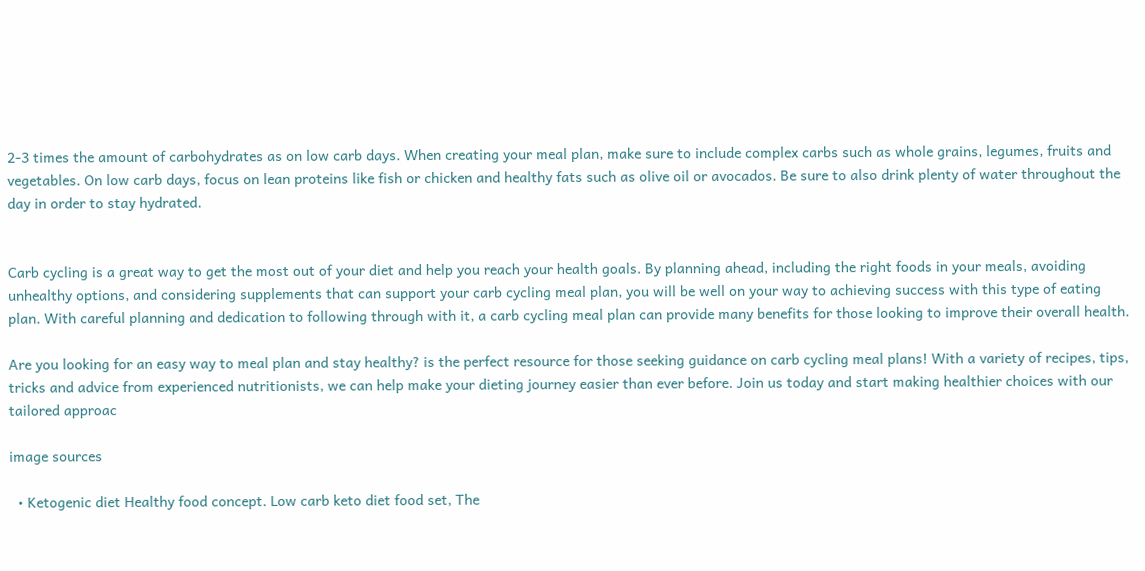2-3 times the amount of carbohydrates as on low carb days. When creating your meal plan, make sure to include complex carbs such as whole grains, legumes, fruits and vegetables. On low carb days, focus on lean proteins like fish or chicken and healthy fats such as olive oil or avocados. Be sure to also drink plenty of water throughout the day in order to stay hydrated.


Carb cycling is a great way to get the most out of your diet and help you reach your health goals. By planning ahead, including the right foods in your meals, avoiding unhealthy options, and considering supplements that can support your carb cycling meal plan, you will be well on your way to achieving success with this type of eating plan. With careful planning and dedication to following through with it, a carb cycling meal plan can provide many benefits for those looking to improve their overall health.

Are you looking for an easy way to meal plan and stay healthy? is the perfect resource for those seeking guidance on carb cycling meal plans! With a variety of recipes, tips, tricks and advice from experienced nutritionists, we can help make your dieting journey easier than ever before. Join us today and start making healthier choices with our tailored approac

image sources

  • Ketogenic diet Healthy food concept. Low carb keto diet food set, The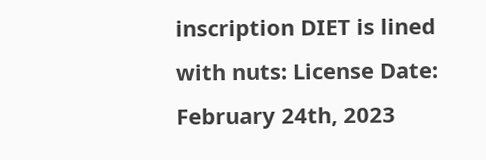inscription DIET is lined with nuts: License Date: February 24th, 2023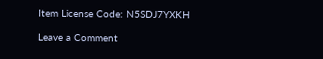Item License Code: N5SDJ7YXKH

Leave a Comment